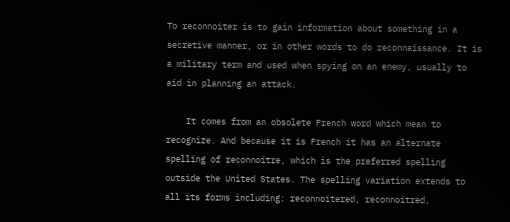To reconnoiter is to gain information about something in a secretive manner, or in other words to do reconnaissance. It is a military term and used when spying on an enemy, usually to aid in planning an attack.

    It comes from an obsolete French word which mean to recognize. And because it is French it has an alternate spelling of reconnoitre, which is the preferred spelling outside the United States. The spelling variation extends to all its forms including: reconnoitered, reconnoitred,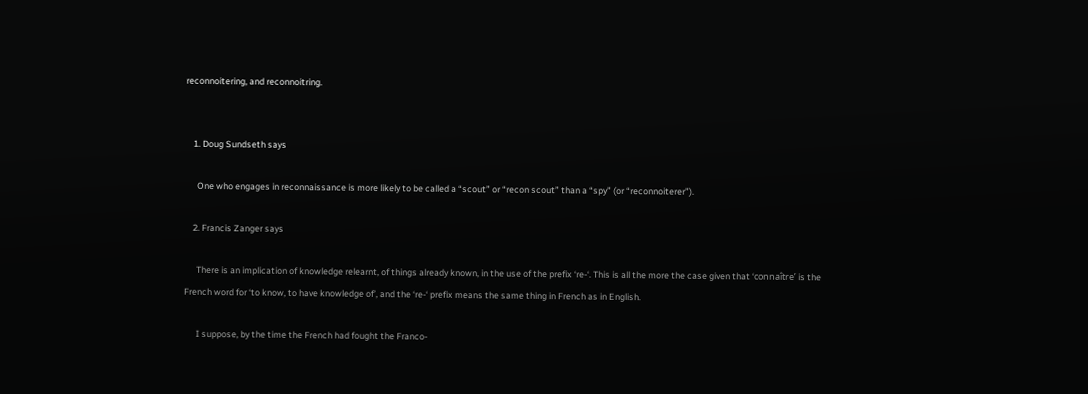reconnoitering, and reconnoitring.


    1. Doug Sundseth says

      One who engages in reconnaissance is more likely to be called a “scout” or “recon scout” than a “spy” (or “reconnoiterer”).

    2. Francis Zanger says

      There is an implication of knowledge relearnt, of things already known, in the use of the prefix ‘re-‘. This is all the more the case given that ‘connaître’ is the French word for ‘to know, to have knowledge of’, and the ‘re-‘ prefix means the same thing in French as in English.

      I suppose, by the time the French had fought the Franco-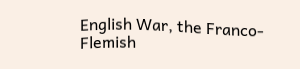English War, the Franco-Flemish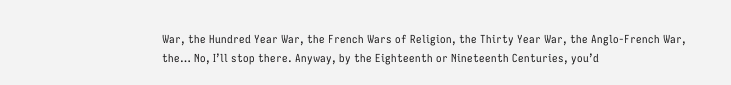War, the Hundred Year War, the French Wars of Religion, the Thirty Year War, the Anglo-French War, the… No, I’ll stop there. Anyway, by the Eighteenth or Nineteenth Centuries, you’d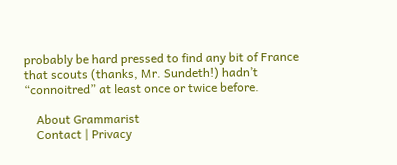probably be hard pressed to find any bit of France that scouts (thanks, Mr. Sundeth!) hadn’t “connoitred” at least once or twice before.

    About Grammarist
    Contact | Privacy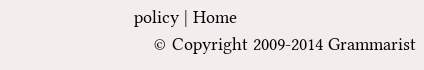policy | Home
    © Copyright 2009-2014 Grammarist